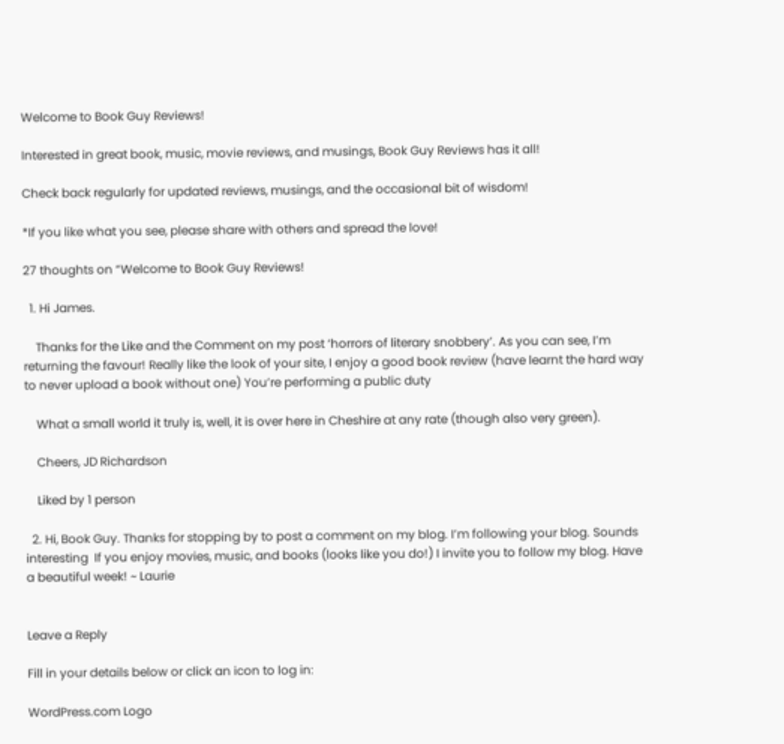Welcome to Book Guy Reviews!

Interested in great book, music, movie reviews, and musings, Book Guy Reviews has it all!

Check back regularly for updated reviews, musings, and the occasional bit of wisdom!

*If you like what you see, please share with others and spread the love!

27 thoughts on “Welcome to Book Guy Reviews!

  1. Hi James.

    Thanks for the Like and the Comment on my post ‘horrors of literary snobbery’. As you can see, I’m returning the favour! Really like the look of your site, I enjoy a good book review (have learnt the hard way to never upload a book without one) You’re performing a public duty

    What a small world it truly is, well, it is over here in Cheshire at any rate (though also very green).

    Cheers, JD Richardson

    Liked by 1 person

  2. Hi, Book Guy. Thanks for stopping by to post a comment on my blog. I’m following your blog. Sounds interesting  If you enjoy movies, music, and books (looks like you do!) I invite you to follow my blog. Have a beautiful week! ~ Laurie


Leave a Reply

Fill in your details below or click an icon to log in:

WordPress.com Logo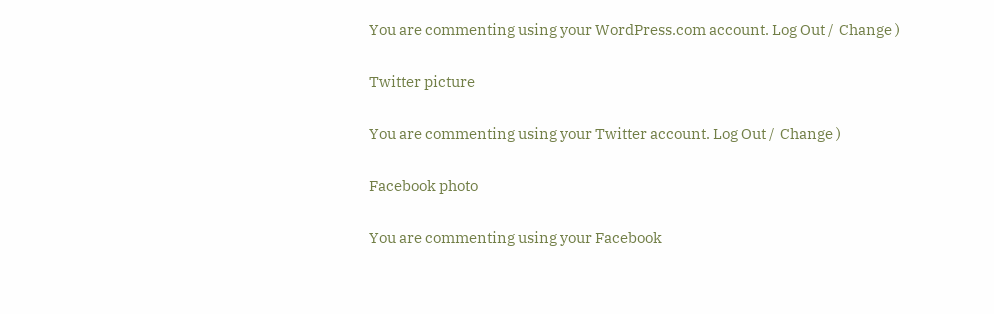You are commenting using your WordPress.com account. Log Out /  Change )

Twitter picture

You are commenting using your Twitter account. Log Out /  Change )

Facebook photo

You are commenting using your Facebook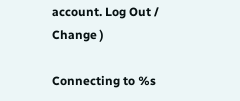account. Log Out /  Change )

Connecting to %s